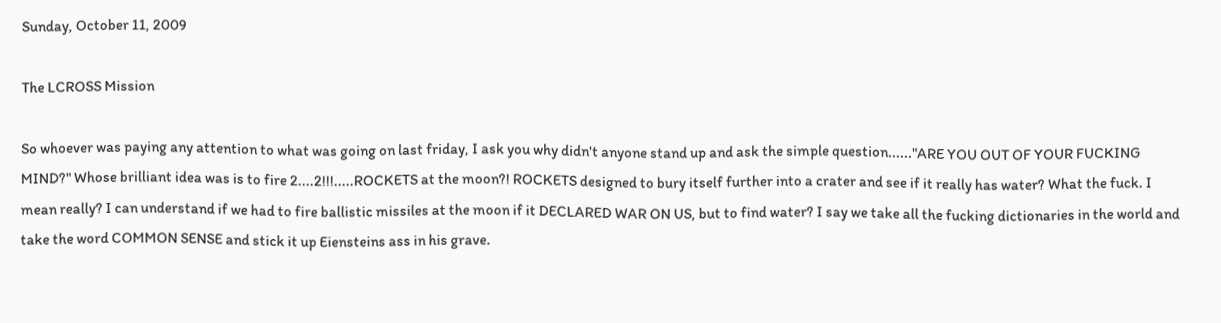Sunday, October 11, 2009

The LCROSS Mission

So whoever was paying any attention to what was going on last friday, I ask you why didn't anyone stand up and ask the simple question......"ARE YOU OUT OF YOUR FUCKING MIND?" Whose brilliant idea was is to fire 2....2!!!.....ROCKETS at the moon?! ROCKETS designed to bury itself further into a crater and see if it really has water? What the fuck. I mean really? I can understand if we had to fire ballistic missiles at the moon if it DECLARED WAR ON US, but to find water? I say we take all the fucking dictionaries in the world and take the word COMMON SENSE and stick it up Eiensteins ass in his grave.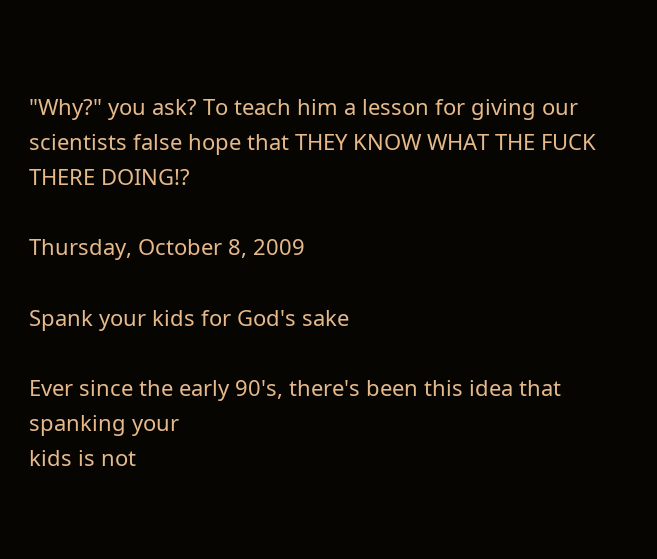"Why?" you ask? To teach him a lesson for giving our scientists false hope that THEY KNOW WHAT THE FUCK THERE DOING!?

Thursday, October 8, 2009

Spank your kids for God's sake

Ever since the early 90's, there's been this idea that spanking your
kids is not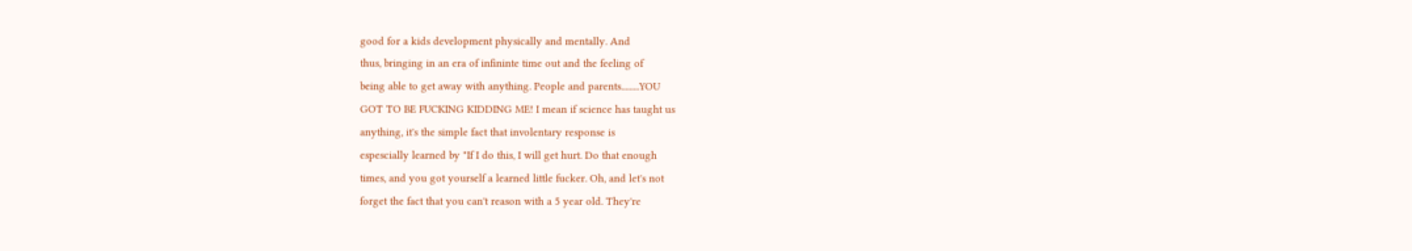good for a kids development physically and mentally. And
thus, bringing in an era of infininte time out and the feeling of
being able to get away with anything. People and parents.........YOU
GOT TO BE FUCKING KIDDING ME! I mean if science has taught us
anything, it's the simple fact that involentary response is
espescially learned by "If I do this, I will get hurt. Do that enough
times, and you got yourself a learned little fucker. Oh, and let's not
forget the fact that you can't reason with a 5 year old. They're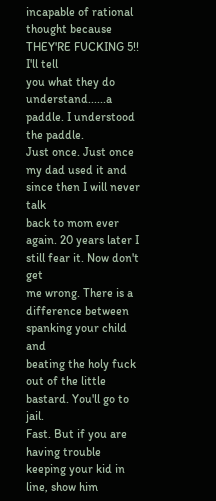incapable of rational thought because THEY'RE FUCKING 5!! I'll tell
you what they do understand......a paddle. I understood the paddle.
Just once. Just once my dad used it and since then I will never talk
back to mom ever again. 20 years later I still fear it. Now don't get
me wrong. There is a difference between spanking your child and
beating the holy fuck out of the little bastard. You'll go to jail.
Fast. But if you are having trouble keeping your kid in line, show him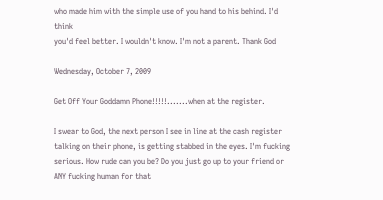who made him with the simple use of you hand to his behind. I'd think
you'd feel better. I wouldn't know. I'm not a parent. Thank God

Wednesday, October 7, 2009

Get Off Your Goddamn Phone!!!!!.......when at the register.

I swear to God, the next person I see in line at the cash register talking on their phone, is getting stabbed in the eyes. I'm fucking serious. How rude can you be? Do you just go up to your friend or ANY fucking human for that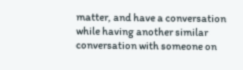matter, and have a conversation while having another similar conversation with someone on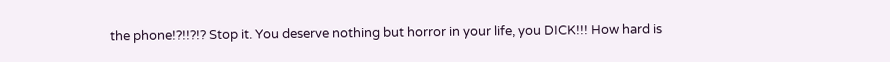the phone!?!!?!? Stop it. You deserve nothing but horror in your life, you DICK!!! How hard is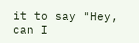it to say "Hey, can I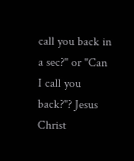call you back in a sec?" or "Can I call you back?"? Jesus Christ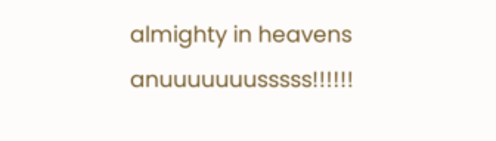almighty in heavens anuuuuuuusssss!!!!!!